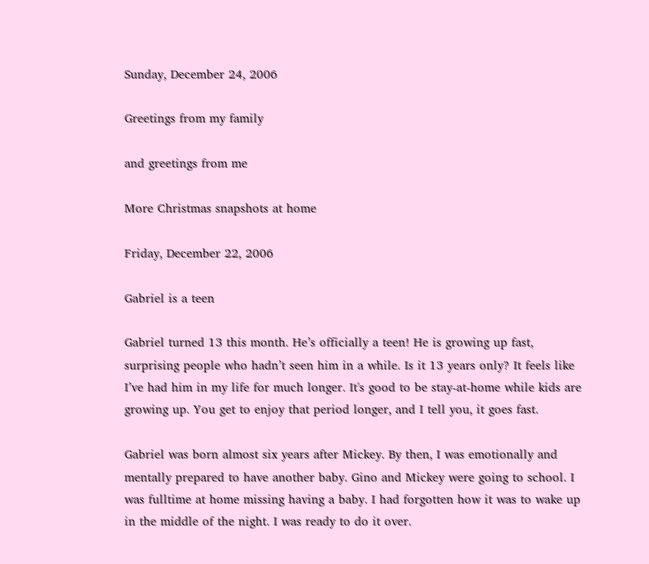Sunday, December 24, 2006

Greetings from my family

and greetings from me

More Christmas snapshots at home

Friday, December 22, 2006

Gabriel is a teen

Gabriel turned 13 this month. He’s officially a teen! He is growing up fast, surprising people who hadn’t seen him in a while. Is it 13 years only? It feels like I’ve had him in my life for much longer. It's good to be stay-at-home while kids are growing up. You get to enjoy that period longer, and I tell you, it goes fast.

Gabriel was born almost six years after Mickey. By then, I was emotionally and mentally prepared to have another baby. Gino and Mickey were going to school. I was fulltime at home missing having a baby. I had forgotten how it was to wake up in the middle of the night. I was ready to do it over.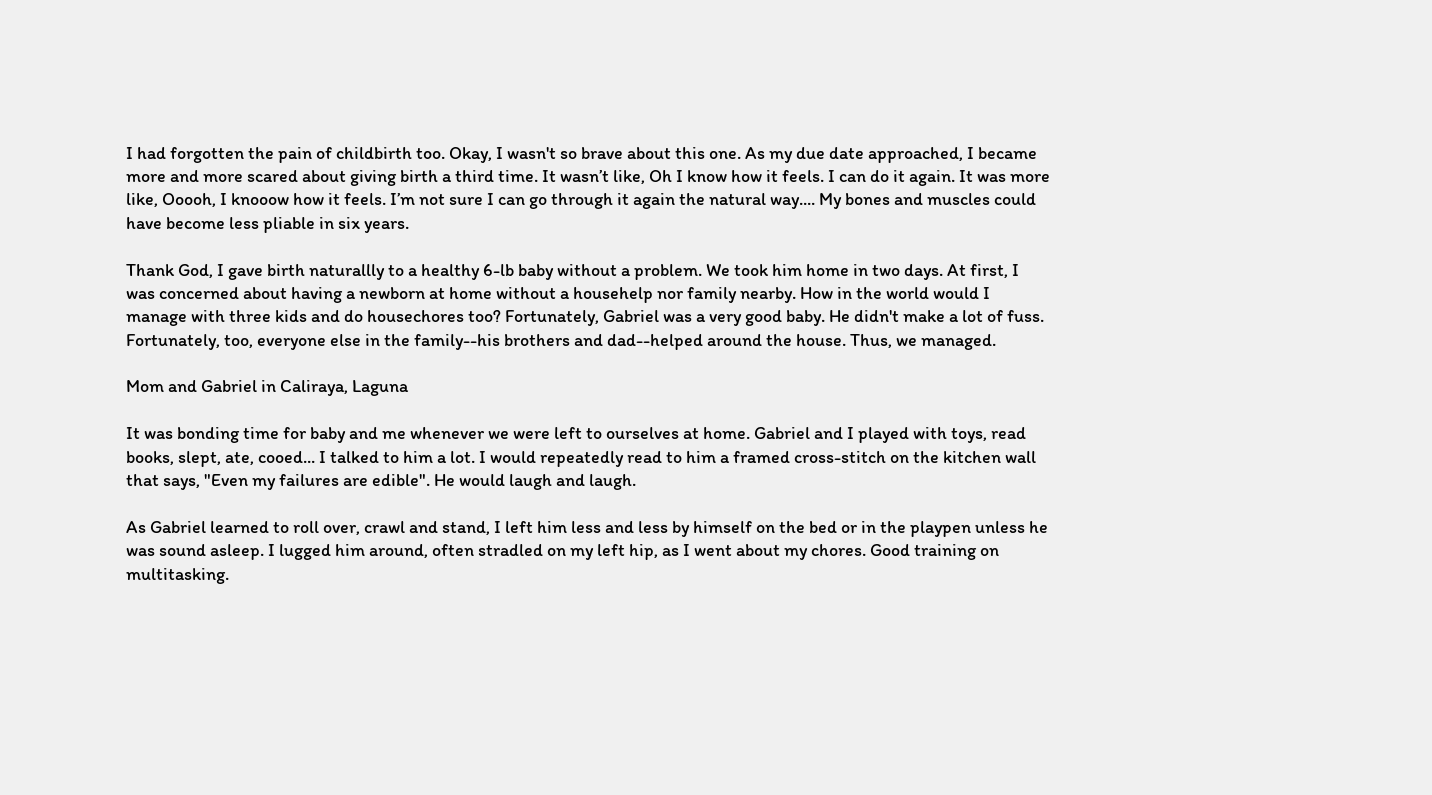I had forgotten the pain of childbirth too. Okay, I wasn't so brave about this one. As my due date approached, I became more and more scared about giving birth a third time. It wasn’t like, Oh I know how it feels. I can do it again. It was more like, Ooooh, I knooow how it feels. I’m not sure I can go through it again the natural way.... My bones and muscles could have become less pliable in six years.

Thank God, I gave birth naturallly to a healthy 6-lb baby without a problem. We took him home in two days. At first, I was concerned about having a newborn at home without a househelp nor family nearby. How in the world would I manage with three kids and do housechores too? Fortunately, Gabriel was a very good baby. He didn't make a lot of fuss. Fortunately, too, everyone else in the family--his brothers and dad--helped around the house. Thus, we managed.

Mom and Gabriel in Caliraya, Laguna

It was bonding time for baby and me whenever we were left to ourselves at home. Gabriel and I played with toys, read books, slept, ate, cooed... I talked to him a lot. I would repeatedly read to him a framed cross-stitch on the kitchen wall that says, "Even my failures are edible". He would laugh and laugh.

As Gabriel learned to roll over, crawl and stand, I left him less and less by himself on the bed or in the playpen unless he was sound asleep. I lugged him around, often stradled on my left hip, as I went about my chores. Good training on multitasking.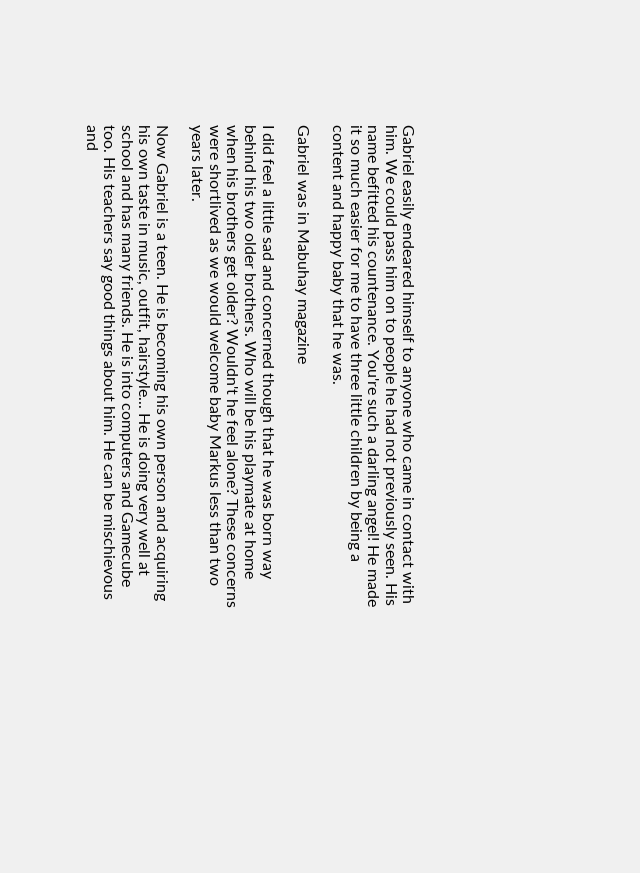Gabriel easily endeared himself to anyone who came in contact with him. We could pass him on to people he had not previously seen. His name befitted his countenance. You're such a darling angel! He made it so much easier for me to have three little children by being a content and happy baby that he was.

Gabriel was in Mabuhay magazine

I did feel a little sad and concerned though that he was born way behind his two older brothers. Who will be his playmate at home when his brothers get older? Wouldn't he feel alone? These concerns were shortlived as we would welcome baby Markus less than two years later.

Now Gabriel is a teen. He is becoming his own person and acquiring his own taste in music, outfit, hairstyle... He is doing very well at school and has many friends. He is into computers and Gamecube too. His teachers say good things about him. He can be mischievous and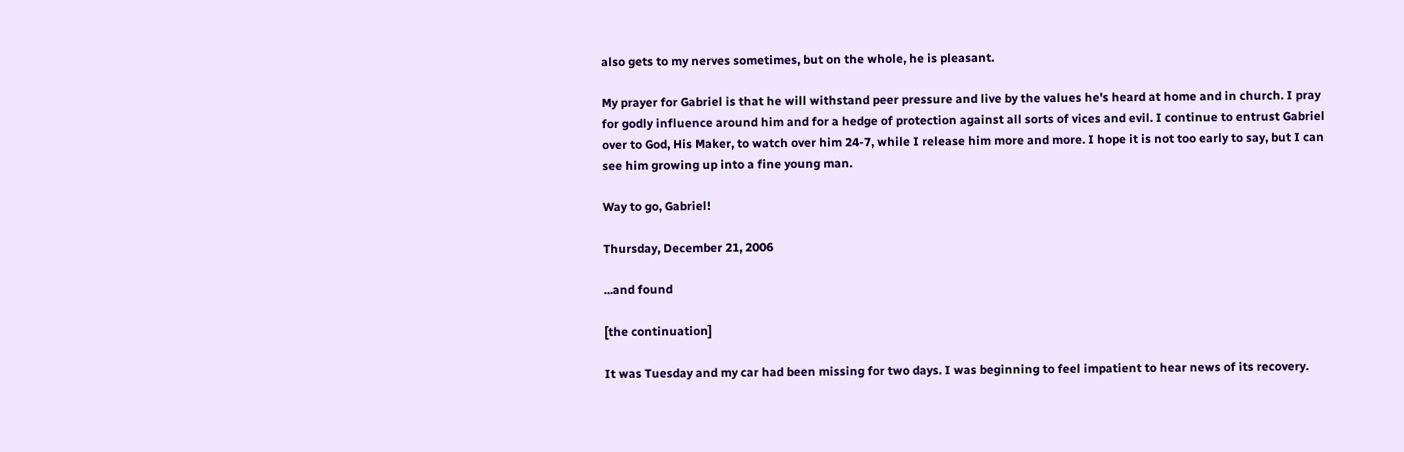also gets to my nerves sometimes, but on the whole, he is pleasant.

My prayer for Gabriel is that he will withstand peer pressure and live by the values he's heard at home and in church. I pray for godly influence around him and for a hedge of protection against all sorts of vices and evil. I continue to entrust Gabriel over to God, His Maker, to watch over him 24-7, while I release him more and more. I hope it is not too early to say, but I can see him growing up into a fine young man.

Way to go, Gabriel!

Thursday, December 21, 2006

...and found

[the continuation]

It was Tuesday and my car had been missing for two days. I was beginning to feel impatient to hear news of its recovery.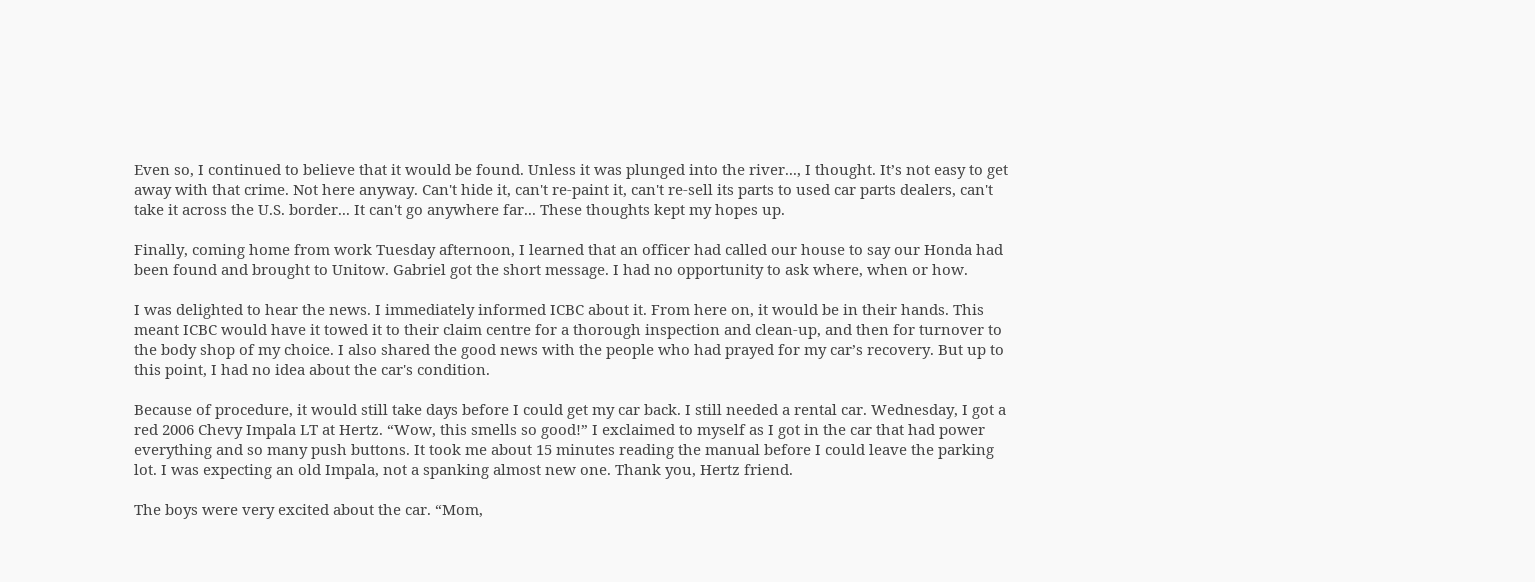Even so, I continued to believe that it would be found. Unless it was plunged into the river..., I thought. It’s not easy to get away with that crime. Not here anyway. Can't hide it, can't re-paint it, can't re-sell its parts to used car parts dealers, can't take it across the U.S. border... It can't go anywhere far... These thoughts kept my hopes up.

Finally, coming home from work Tuesday afternoon, I learned that an officer had called our house to say our Honda had been found and brought to Unitow. Gabriel got the short message. I had no opportunity to ask where, when or how.

I was delighted to hear the news. I immediately informed ICBC about it. From here on, it would be in their hands. This meant ICBC would have it towed it to their claim centre for a thorough inspection and clean-up, and then for turnover to the body shop of my choice. I also shared the good news with the people who had prayed for my car’s recovery. But up to this point, I had no idea about the car's condition.

Because of procedure, it would still take days before I could get my car back. I still needed a rental car. Wednesday, I got a red 2006 Chevy Impala LT at Hertz. “Wow, this smells so good!” I exclaimed to myself as I got in the car that had power everything and so many push buttons. It took me about 15 minutes reading the manual before I could leave the parking lot. I was expecting an old Impala, not a spanking almost new one. Thank you, Hertz friend.

The boys were very excited about the car. “Mom,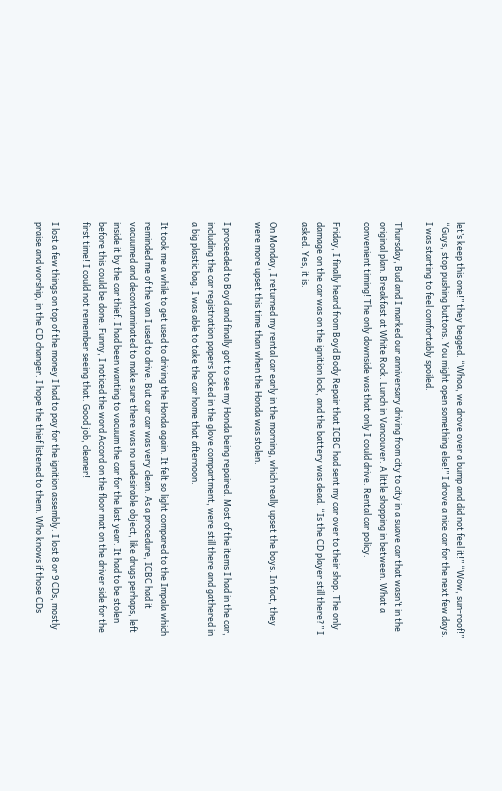let’s keep this one!” they begged. “Whoa, we drove over a bump and did not feel it!” “Wow, sun-roof!” “Guys, stop pushing buttons. You might open something else!” I drove a nice car for the next few days. I was starting to feel comfortably spoiled.

Thursday, Bud and I marked our anniversary driving from city to city in a suave car that wasn’t in the original plan. Breakfast at White Rock. Lunch in Vancouver. A little shopping in between. What a convenient timing! The only downside was that only I could drive. Rental car policy.

Friday, I finally heard from Boyd Body Repair that ICBC had sent my car over to their shop. The only damage on the car was on the ignition lock, and the battery was dead. “Is the CD player still there?” I asked. Yes, it is.

On Monday, I returned my rental car early in the morning, which really upset the boys. In fact, they were more upset this time than when the Honda was stolen.

I proceeded to Boyd and finally got to see my Honda being repaired. Most of the items I had in the car, including the car registration papers locked in the glove compartment, were still there and gathered in a big plastic bag. I was able to take the car home that afternoon.

It took me a while to get used to driving the Honda again. It felt so light compared to the Impala which reminded me of the van I used to drive. But our car was very clean. As a procedure, ICBC had it vacuumed and decontaminated to make sure there was no undesirable object, like drugs perhaps, left inside it by the car thief. I had been wanting to vacuum the car for the last year. It had to be stolen before this could be done. Funny, I noticed the word Accord on the floor mat on the driver side for the first time! I could not remember seeing that. Good job, cleaner!

I lost a few things on top of the money I had to pay for the ignition assembly. I lost 8 or 9 CDs, mostly praise and worship, in the CD changer. I hope the thief listened to them. Who knows if those CDs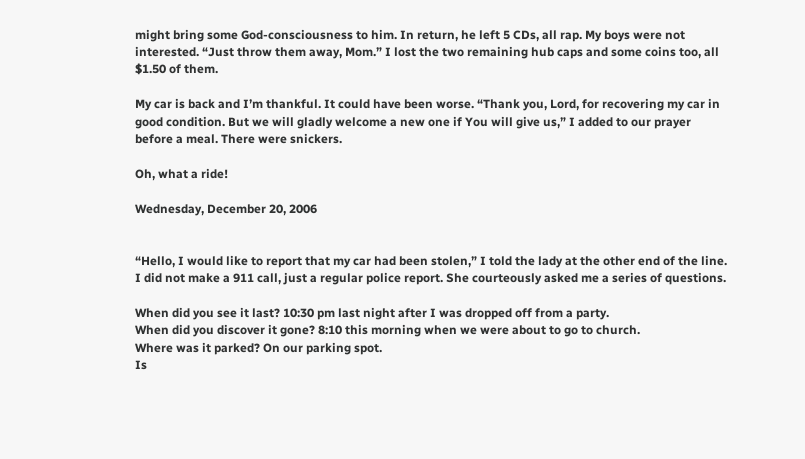might bring some God-consciousness to him. In return, he left 5 CDs, all rap. My boys were not interested. “Just throw them away, Mom.” I lost the two remaining hub caps and some coins too, all $1.50 of them.

My car is back and I’m thankful. It could have been worse. “Thank you, Lord, for recovering my car in good condition. But we will gladly welcome a new one if You will give us,” I added to our prayer before a meal. There were snickers.

Oh, what a ride!

Wednesday, December 20, 2006


“Hello, I would like to report that my car had been stolen,” I told the lady at the other end of the line. I did not make a 911 call, just a regular police report. She courteously asked me a series of questions.

When did you see it last? 10:30 pm last night after I was dropped off from a party.
When did you discover it gone? 8:10 this morning when we were about to go to church.
Where was it parked? On our parking spot.
Is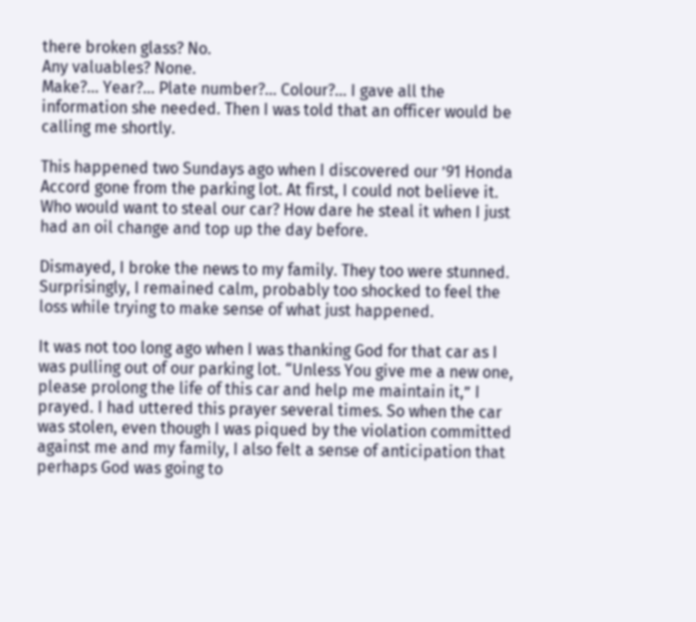there broken glass? No.
Any valuables? None.
Make?... Year?... Plate number?... Colour?... I gave all the information she needed. Then I was told that an officer would be calling me shortly.

This happened two Sundays ago when I discovered our ’91 Honda Accord gone from the parking lot. At first, I could not believe it. Who would want to steal our car? How dare he steal it when I just had an oil change and top up the day before.

Dismayed, I broke the news to my family. They too were stunned. Surprisingly, I remained calm, probably too shocked to feel the loss while trying to make sense of what just happened.

It was not too long ago when I was thanking God for that car as I was pulling out of our parking lot. “Unless You give me a new one, please prolong the life of this car and help me maintain it,” I prayed. I had uttered this prayer several times. So when the car was stolen, even though I was piqued by the violation committed against me and my family, I also felt a sense of anticipation that perhaps God was going to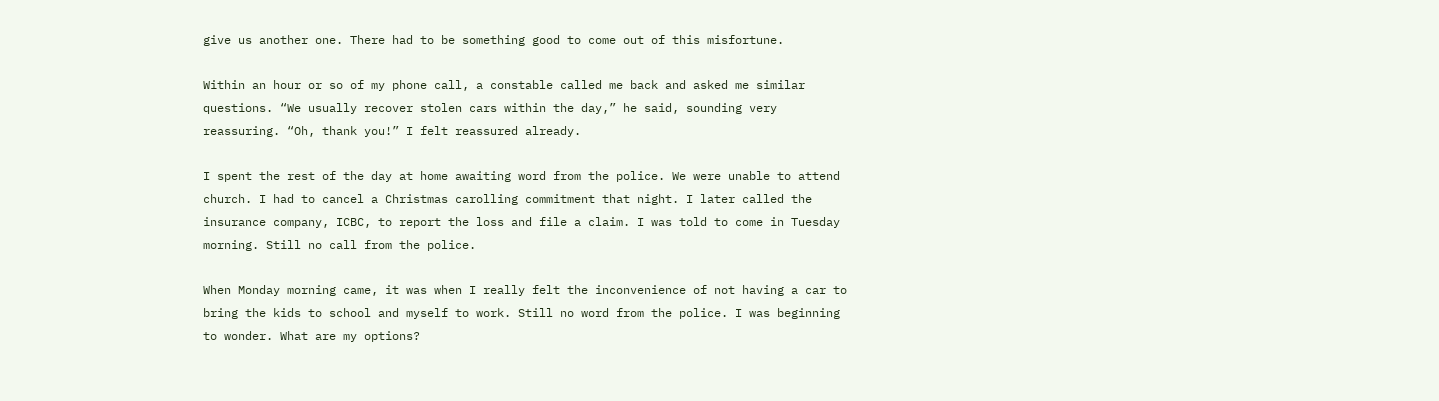give us another one. There had to be something good to come out of this misfortune.

Within an hour or so of my phone call, a constable called me back and asked me similar questions. “We usually recover stolen cars within the day,” he said, sounding very reassuring. “Oh, thank you!” I felt reassured already.

I spent the rest of the day at home awaiting word from the police. We were unable to attend church. I had to cancel a Christmas carolling commitment that night. I later called the insurance company, ICBC, to report the loss and file a claim. I was told to come in Tuesday morning. Still no call from the police.

When Monday morning came, it was when I really felt the inconvenience of not having a car to bring the kids to school and myself to work. Still no word from the police. I was beginning to wonder. What are my options?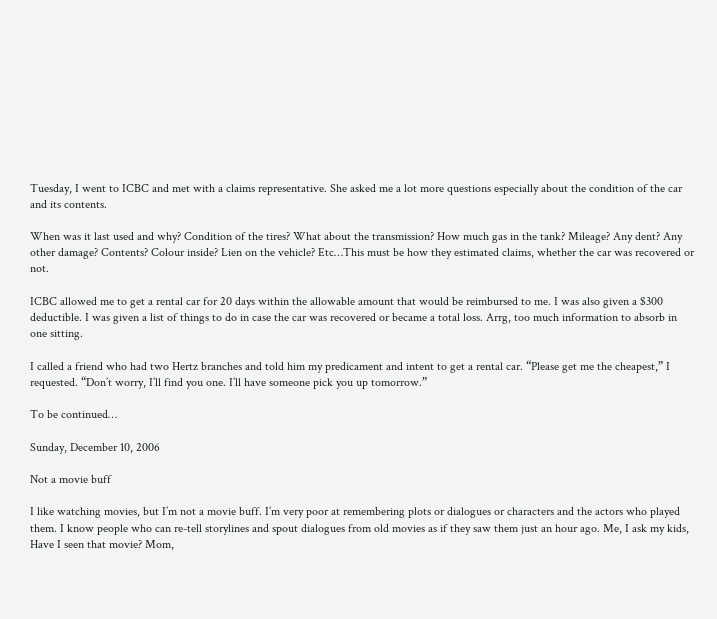Tuesday, I went to ICBC and met with a claims representative. She asked me a lot more questions especially about the condition of the car and its contents.

When was it last used and why? Condition of the tires? What about the transmission? How much gas in the tank? Mileage? Any dent? Any other damage? Contents? Colour inside? Lien on the vehicle? Etc…This must be how they estimated claims, whether the car was recovered or not.

ICBC allowed me to get a rental car for 20 days within the allowable amount that would be reimbursed to me. I was also given a $300 deductible. I was given a list of things to do in case the car was recovered or became a total loss. Arrg, too much information to absorb in one sitting.

I called a friend who had two Hertz branches and told him my predicament and intent to get a rental car. “Please get me the cheapest,” I requested. “Don’t worry, I’ll find you one. I’ll have someone pick you up tomorrow.”

To be continued…

Sunday, December 10, 2006

Not a movie buff

I like watching movies, but I’m not a movie buff. I’m very poor at remembering plots or dialogues or characters and the actors who played them. I know people who can re-tell storylines and spout dialogues from old movies as if they saw them just an hour ago. Me, I ask my kids, Have I seen that movie? Mom,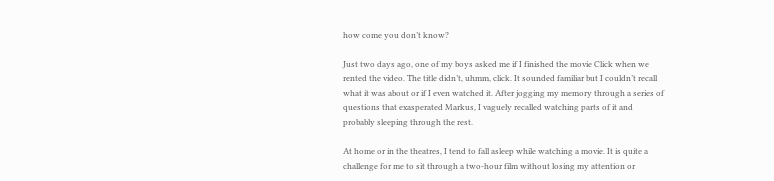how come you don’t know?

Just two days ago, one of my boys asked me if I finished the movie Click when we rented the video. The title didn’t, uhmm, click. It sounded familiar but I couldn’t recall what it was about or if I even watched it. After jogging my memory through a series of questions that exasperated Markus, I vaguely recalled watching parts of it and probably sleeping through the rest.

At home or in the theatres, I tend to fall asleep while watching a movie. It is quite a challenge for me to sit through a two-hour film without losing my attention or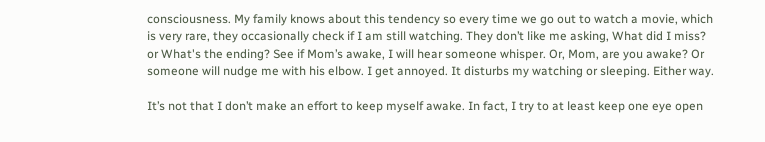consciousness. My family knows about this tendency so every time we go out to watch a movie, which is very rare, they occasionally check if I am still watching. They don’t like me asking, What did I miss? or What's the ending? See if Mom’s awake, I will hear someone whisper. Or, Mom, are you awake? Or someone will nudge me with his elbow. I get annoyed. It disturbs my watching or sleeping. Either way.

It’s not that I don’t make an effort to keep myself awake. In fact, I try to at least keep one eye open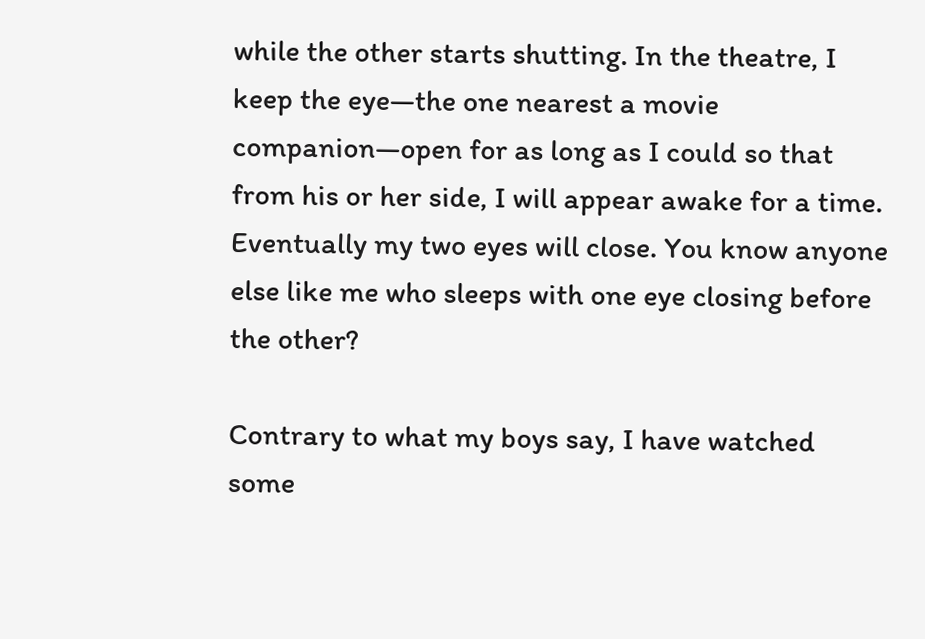while the other starts shutting. In the theatre, I keep the eye—the one nearest a movie companion—open for as long as I could so that from his or her side, I will appear awake for a time. Eventually my two eyes will close. You know anyone else like me who sleeps with one eye closing before the other?

Contrary to what my boys say, I have watched some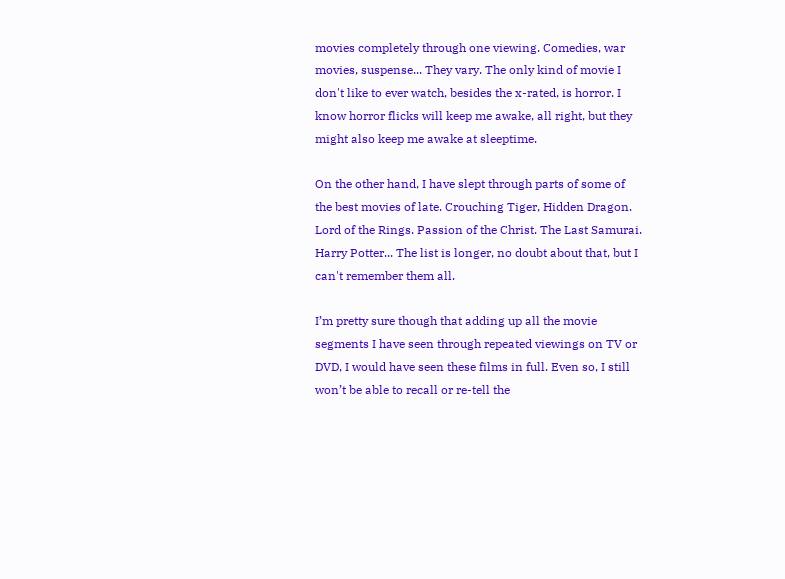movies completely through one viewing. Comedies, war movies, suspense... They vary. The only kind of movie I don't like to ever watch, besides the x-rated, is horror. I know horror flicks will keep me awake, all right, but they might also keep me awake at sleeptime.

On the other hand, I have slept through parts of some of the best movies of late. Crouching Tiger, Hidden Dragon. Lord of the Rings. Passion of the Christ. The Last Samurai. Harry Potter... The list is longer, no doubt about that, but I can't remember them all.

I’m pretty sure though that adding up all the movie segments I have seen through repeated viewings on TV or DVD, I would have seen these films in full. Even so, I still won’t be able to recall or re-tell the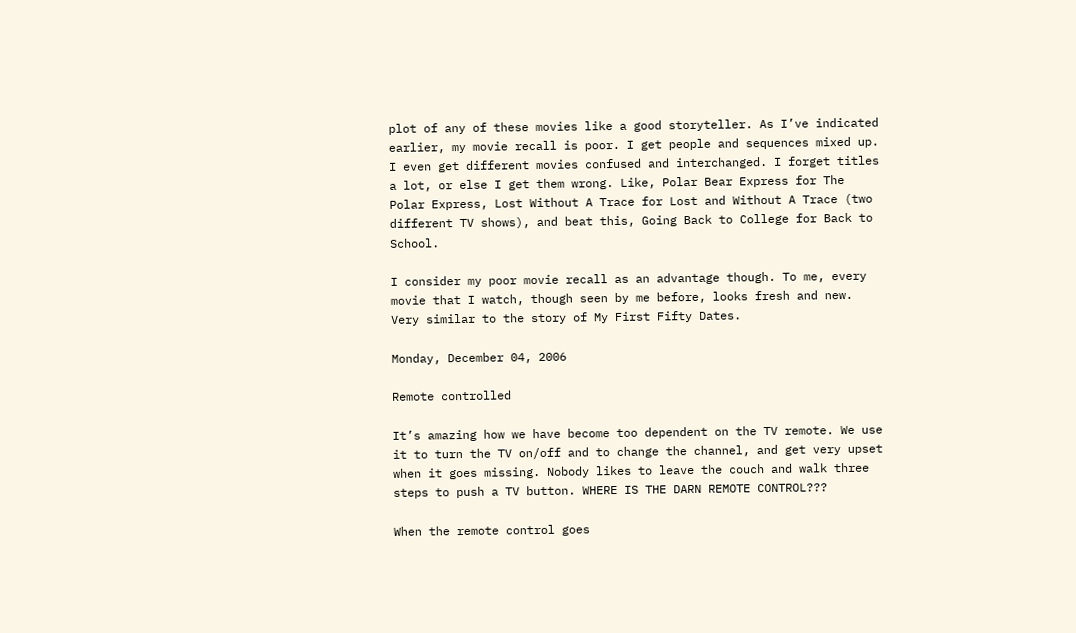plot of any of these movies like a good storyteller. As I’ve indicated earlier, my movie recall is poor. I get people and sequences mixed up. I even get different movies confused and interchanged. I forget titles a lot, or else I get them wrong. Like, Polar Bear Express for The Polar Express, Lost Without A Trace for Lost and Without A Trace (two different TV shows), and beat this, Going Back to College for Back to School.

I consider my poor movie recall as an advantage though. To me, every movie that I watch, though seen by me before, looks fresh and new. Very similar to the story of My First Fifty Dates.

Monday, December 04, 2006

Remote controlled

It’s amazing how we have become too dependent on the TV remote. We use it to turn the TV on/off and to change the channel, and get very upset when it goes missing. Nobody likes to leave the couch and walk three steps to push a TV button. WHERE IS THE DARN REMOTE CONTROL???

When the remote control goes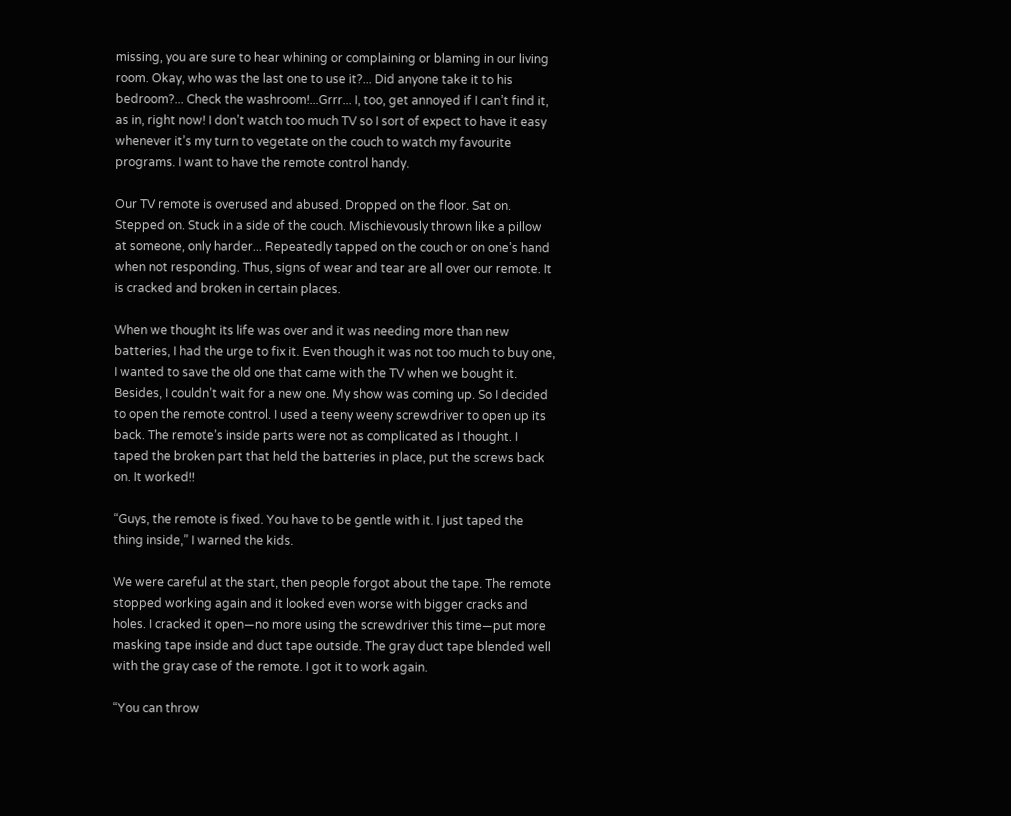missing, you are sure to hear whining or complaining or blaming in our living room. Okay, who was the last one to use it?... Did anyone take it to his bedroom?... Check the washroom!...Grrr... I, too, get annoyed if I can’t find it, as in, right now! I don’t watch too much TV so I sort of expect to have it easy whenever it’s my turn to vegetate on the couch to watch my favourite programs. I want to have the remote control handy.

Our TV remote is overused and abused. Dropped on the floor. Sat on. Stepped on. Stuck in a side of the couch. Mischievously thrown like a pillow at someone, only harder... Repeatedly tapped on the couch or on one’s hand when not responding. Thus, signs of wear and tear are all over our remote. It is cracked and broken in certain places.

When we thought its life was over and it was needing more than new batteries, I had the urge to fix it. Even though it was not too much to buy one, I wanted to save the old one that came with the TV when we bought it. Besides, I couldn’t wait for a new one. My show was coming up. So I decided to open the remote control. I used a teeny weeny screwdriver to open up its back. The remote’s inside parts were not as complicated as I thought. I taped the broken part that held the batteries in place, put the screws back on. It worked!!

“Guys, the remote is fixed. You have to be gentle with it. I just taped the thing inside,” I warned the kids.

We were careful at the start, then people forgot about the tape. The remote stopped working again and it looked even worse with bigger cracks and holes. I cracked it open—no more using the screwdriver this time—put more masking tape inside and duct tape outside. The gray duct tape blended well with the gray case of the remote. I got it to work again.

“You can throw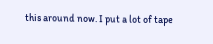this around now. I put a lot of tape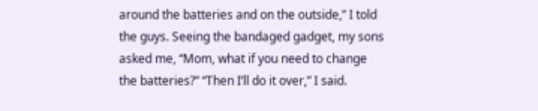around the batteries and on the outside,” I told the guys. Seeing the bandaged gadget, my sons asked me, “Mom, what if you need to change the batteries?” “Then I’ll do it over,” I said.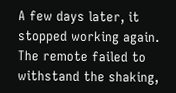A few days later, it stopped working again. The remote failed to withstand the shaking,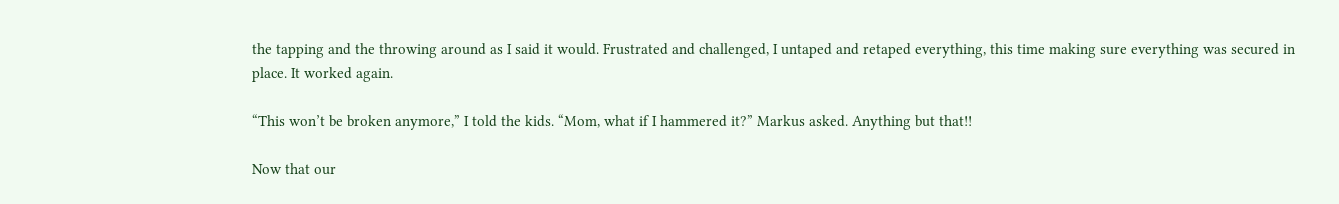the tapping and the throwing around as I said it would. Frustrated and challenged, I untaped and retaped everything, this time making sure everything was secured in place. It worked again.

“This won’t be broken anymore,” I told the kids. “Mom, what if I hammered it?” Markus asked. Anything but that!!

Now that our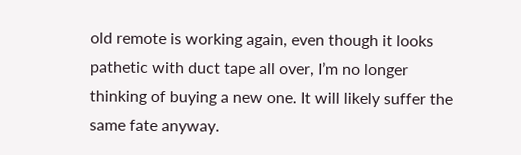old remote is working again, even though it looks pathetic with duct tape all over, I’m no longer thinking of buying a new one. It will likely suffer the same fate anyway.